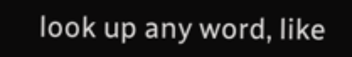look up any word, like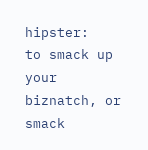hipster:
to smack up your biznatch, or smack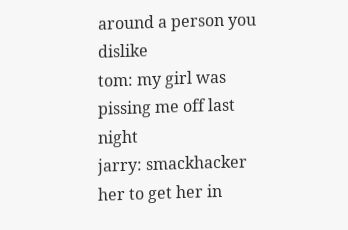around a person you dislike
tom: my girl was pissing me off last night
jarry: smackhacker her to get her in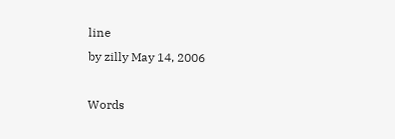line
by zilly May 14, 2006

Words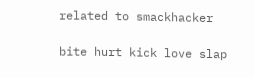related to smackhacker

bite hurt kick love slap